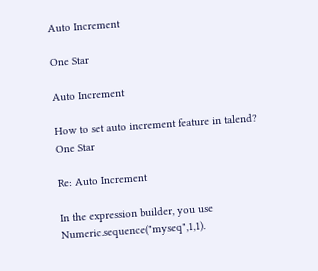Auto Increment

One Star

Auto Increment

How to set auto increment feature in talend?
One Star

Re: Auto Increment

In the expression builder, you use Numeric.sequence("myseq",1,1).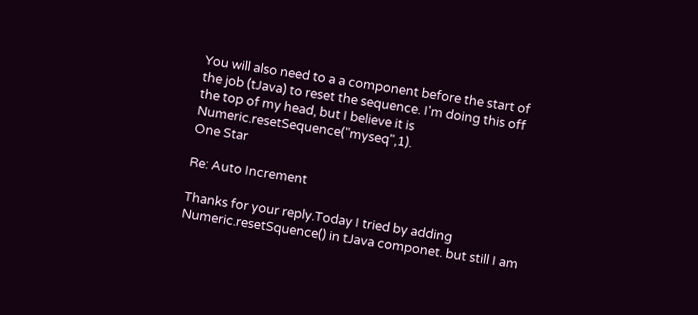You will also need to a a component before the start of the job (tJava) to reset the sequence. I'm doing this off the top of my head, but I believe it is Numeric.resetSequence("myseq",1).
One Star

Re: Auto Increment

Thanks for your reply.Today I tried by adding Numeric.resetSquence() in tJava componet. but still I am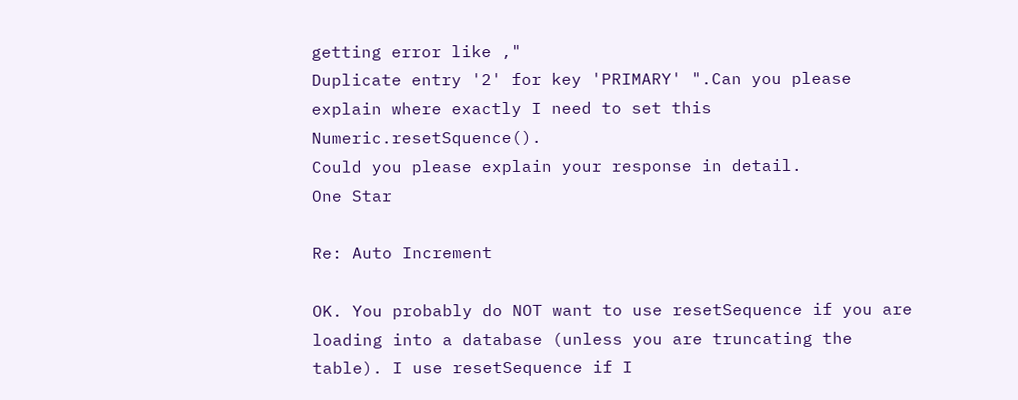getting error like ,"
Duplicate entry '2' for key 'PRIMARY' ".Can you please explain where exactly I need to set this Numeric.resetSquence().
Could you please explain your response in detail.
One Star

Re: Auto Increment

OK. You probably do NOT want to use resetSequence if you are loading into a database (unless you are truncating the table). I use resetSequence if I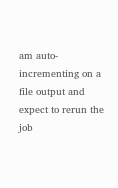am auto-incrementing on a file output and expect to rerun the job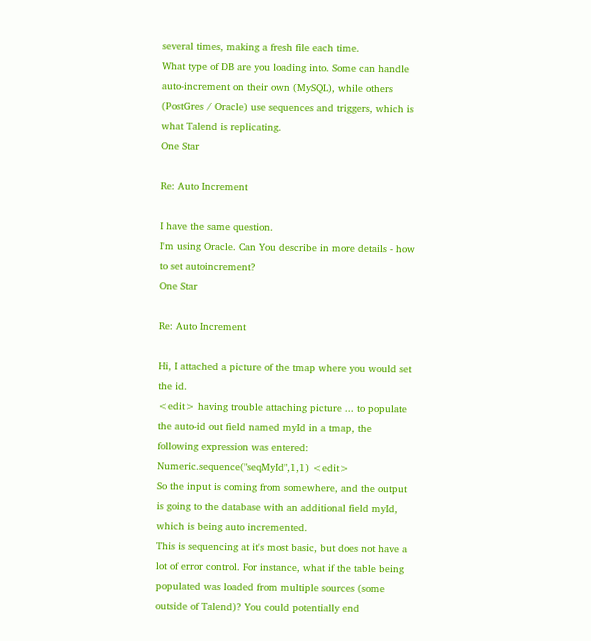several times, making a fresh file each time.
What type of DB are you loading into. Some can handle auto-increment on their own (MySQL), while others (PostGres / Oracle) use sequences and triggers, which is what Talend is replicating.
One Star

Re: Auto Increment

I have the same question.
I'm using Oracle. Can You describe in more details - how to set autoincrement?
One Star

Re: Auto Increment

Hi, I attached a picture of the tmap where you would set the id.
<edit> having trouble attaching picture ... to populate the auto-id out field named myId in a tmap, the following expression was entered: Numeric.sequence("seqMyId",1,1) <edit>
So the input is coming from somewhere, and the output is going to the database with an additional field myId, which is being auto incremented.
This is sequencing at it's most basic, but does not have a lot of error control. For instance, what if the table being populated was loaded from multiple sources (some outside of Talend)? You could potentially end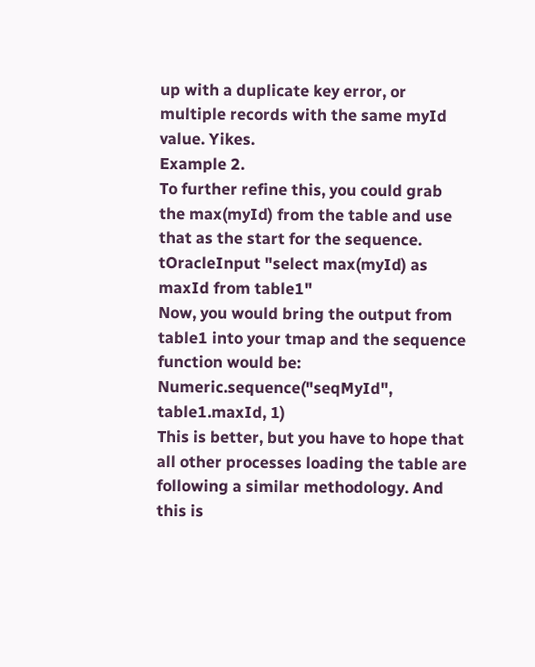up with a duplicate key error, or multiple records with the same myId value. Yikes.
Example 2.
To further refine this, you could grab the max(myId) from the table and use that as the start for the sequence.
tOracleInput "select max(myId) as maxId from table1"
Now, you would bring the output from table1 into your tmap and the sequence function would be: Numeric.sequence("seqMyId", table1.maxId, 1)
This is better, but you have to hope that all other processes loading the table are following a similar methodology. And this is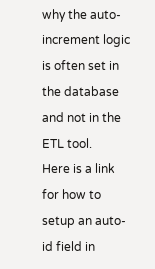why the auto-increment logic is often set in the database and not in the ETL tool.
Here is a link for how to setup an auto-id field in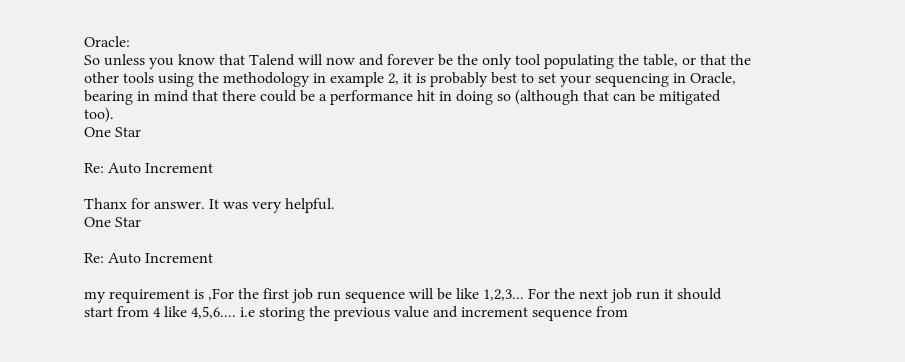Oracle:
So unless you know that Talend will now and forever be the only tool populating the table, or that the other tools using the methodology in example 2, it is probably best to set your sequencing in Oracle, bearing in mind that there could be a performance hit in doing so (although that can be mitigated too).
One Star

Re: Auto Increment

Thanx for answer. It was very helpful.
One Star

Re: Auto Increment

my requirement is ,For the first job run sequence will be like 1,2,3... For the next job run it should start from 4 like 4,5,6.... i.e storing the previous value and increment sequence from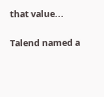that value...


Talend named a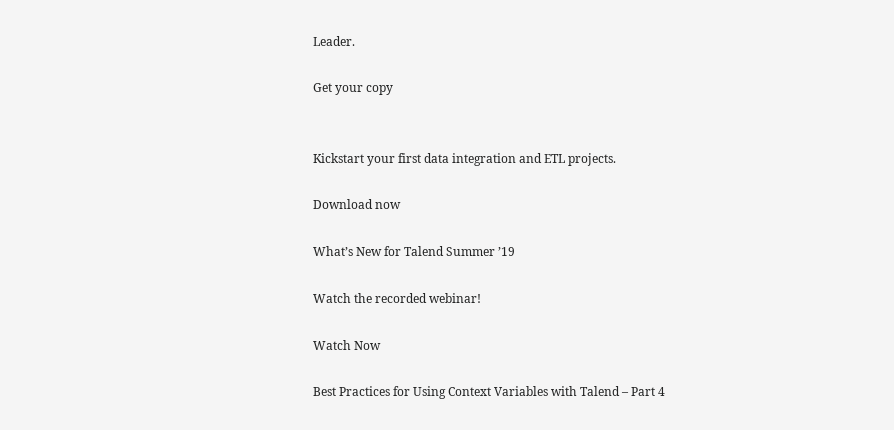Leader.

Get your copy


Kickstart your first data integration and ETL projects.

Download now

What’s New for Talend Summer ’19

Watch the recorded webinar!

Watch Now

Best Practices for Using Context Variables with Talend – Part 4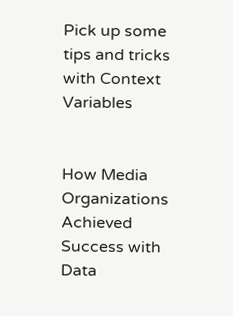Pick up some tips and tricks with Context Variables


How Media Organizations Achieved Success with Data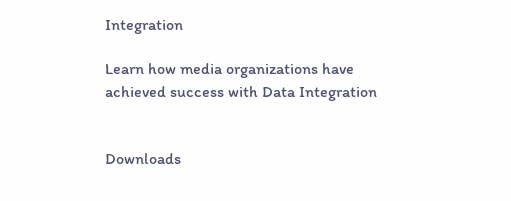Integration

Learn how media organizations have achieved success with Data Integration


Downloads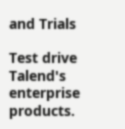and Trials

Test drive Talend's enterprise products.